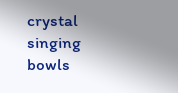crystal singing bowls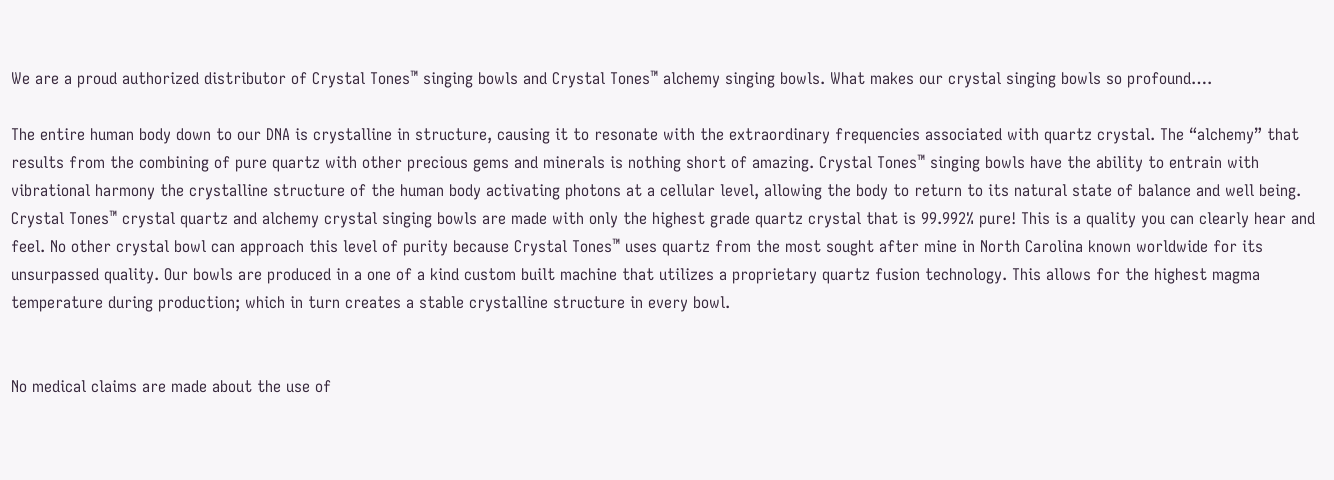We are a proud authorized distributor of Crystal Tones™ singing bowls and Crystal Tones™ alchemy singing bowls. What makes our crystal singing bowls so profound….

The entire human body down to our DNA is crystalline in structure, causing it to resonate with the extraordinary frequencies associated with quartz crystal. The “alchemy” that results from the combining of pure quartz with other precious gems and minerals is nothing short of amazing. Crystal Tones™ singing bowls have the ability to entrain with vibrational harmony the crystalline structure of the human body activating photons at a cellular level, allowing the body to return to its natural state of balance and well being. Crystal Tones™ crystal quartz and alchemy crystal singing bowls are made with only the highest grade quartz crystal that is 99.992% pure! This is a quality you can clearly hear and feel. No other crystal bowl can approach this level of purity because Crystal Tones™ uses quartz from the most sought after mine in North Carolina known worldwide for its unsurpassed quality. Our bowls are produced in a one of a kind custom built machine that utilizes a proprietary quartz fusion technology. This allows for the highest magma temperature during production; which in turn creates a stable crystalline structure in every bowl.


No medical claims are made about the use of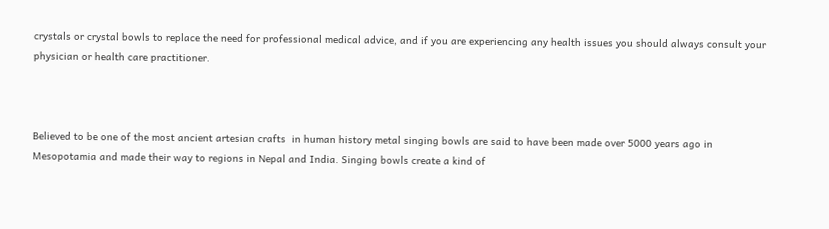crystals or crystal bowls to replace the need for professional medical advice, and if you are experiencing any health issues you should always consult your physician or health care practitioner.



Believed to be one of the most ancient artesian crafts  in human history metal singing bowls are said to have been made over 5000 years ago in Mesopotamia and made their way to regions in Nepal and India. Singing bowls create a kind of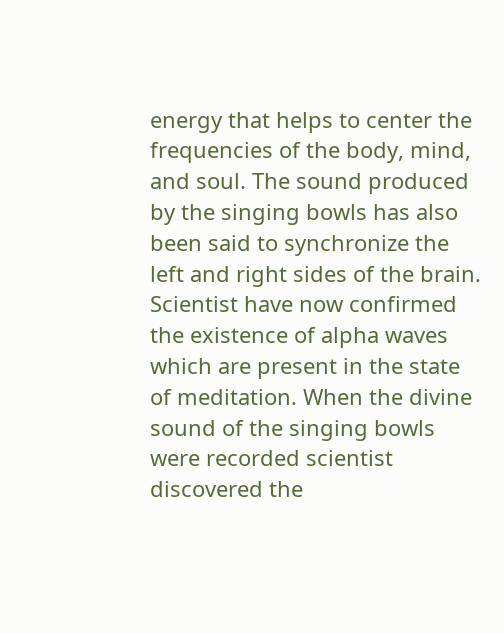energy that helps to center the frequencies of the body, mind, and soul. The sound produced by the singing bowls has also been said to synchronize the left and right sides of the brain. Scientist have now confirmed the existence of alpha waves which are present in the state of meditation. When the divine sound of the singing bowls were recorded scientist discovered the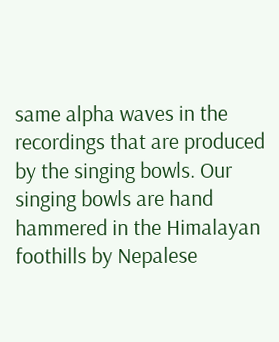same alpha waves in the recordings that are produced by the singing bowls. Our singing bowls are hand hammered in the Himalayan foothills by Nepalese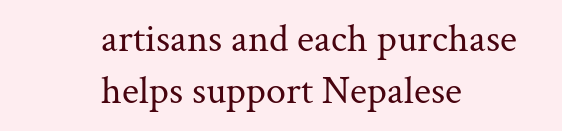artisans and each purchase helps support Nepalese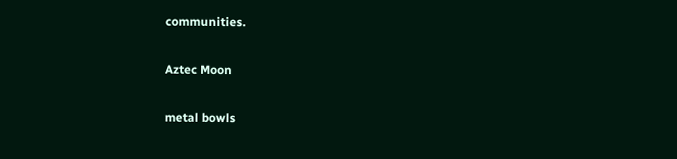communities.

Aztec Moon

metal bowls